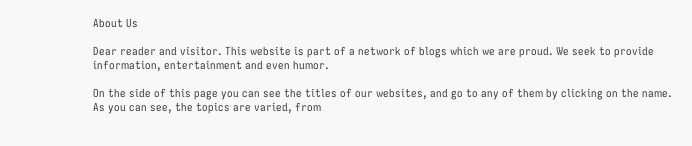About Us

Dear reader and visitor. This website is part of a network of blogs which we are proud. We seek to provide information, entertainment and even humor.

On the side of this page you can see the titles of our websites, and go to any of them by clicking on the name. As you can see, the topics are varied, from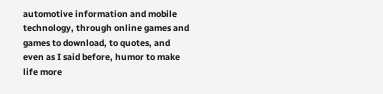automotive information and mobile technology, through online games and games to download, to quotes, and even as I said before, humor to make life more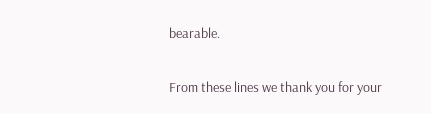bearable.

From these lines we thank you for your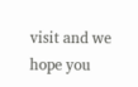visit and we hope you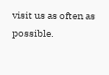visit us as often as possible.